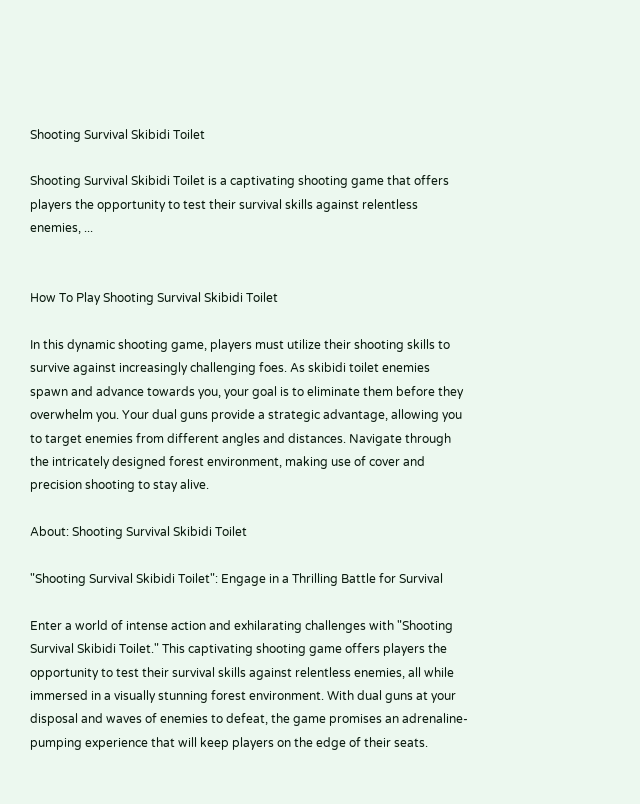Shooting Survival Skibidi Toilet

Shooting Survival Skibidi Toilet is a captivating shooting game that offers players the opportunity to test their survival skills against relentless enemies, ...


How To Play Shooting Survival Skibidi Toilet

In this dynamic shooting game, players must utilize their shooting skills to survive against increasingly challenging foes. As skibidi toilet enemies spawn and advance towards you, your goal is to eliminate them before they overwhelm you. Your dual guns provide a strategic advantage, allowing you to target enemies from different angles and distances. Navigate through the intricately designed forest environment, making use of cover and precision shooting to stay alive.

About: Shooting Survival Skibidi Toilet

"Shooting Survival Skibidi Toilet": Engage in a Thrilling Battle for Survival

Enter a world of intense action and exhilarating challenges with "Shooting Survival Skibidi Toilet." This captivating shooting game offers players the opportunity to test their survival skills against relentless enemies, all while immersed in a visually stunning forest environment. With dual guns at your disposal and waves of enemies to defeat, the game promises an adrenaline-pumping experience that will keep players on the edge of their seats.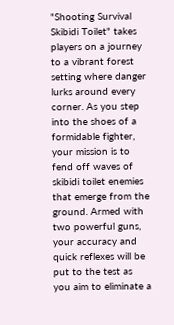"Shooting Survival Skibidi Toilet" takes players on a journey to a vibrant forest setting where danger lurks around every corner. As you step into the shoes of a formidable fighter, your mission is to fend off waves of skibidi toilet enemies that emerge from the ground. Armed with two powerful guns, your accuracy and quick reflexes will be put to the test as you aim to eliminate a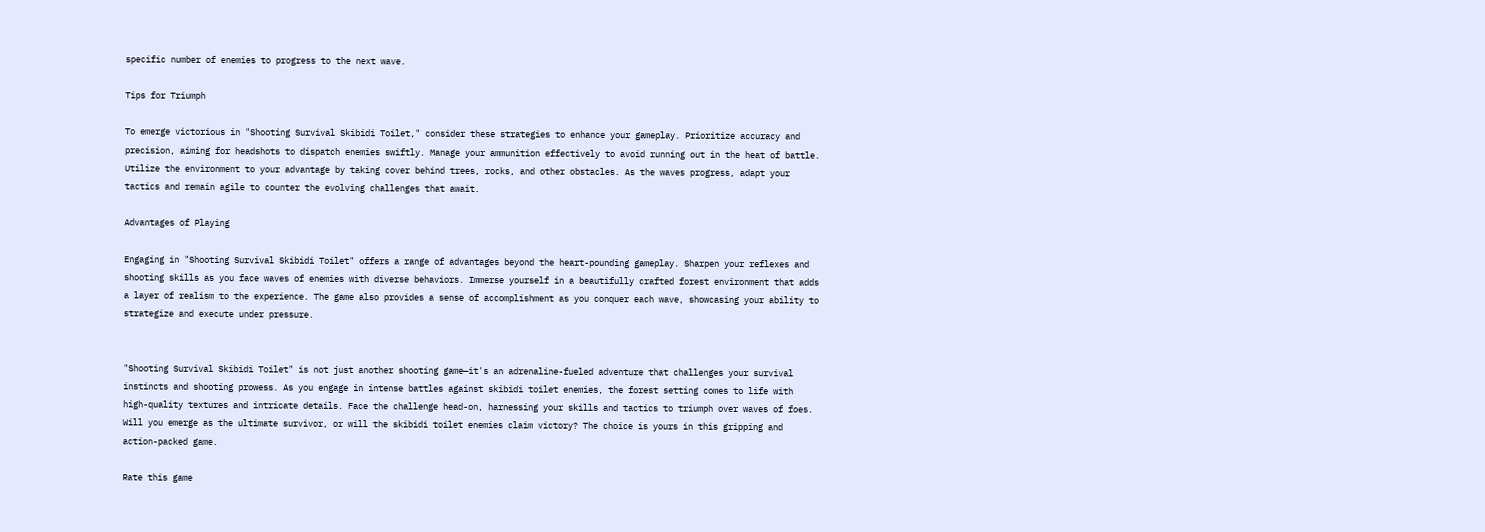specific number of enemies to progress to the next wave.

Tips for Triumph

To emerge victorious in "Shooting Survival Skibidi Toilet," consider these strategies to enhance your gameplay. Prioritize accuracy and precision, aiming for headshots to dispatch enemies swiftly. Manage your ammunition effectively to avoid running out in the heat of battle. Utilize the environment to your advantage by taking cover behind trees, rocks, and other obstacles. As the waves progress, adapt your tactics and remain agile to counter the evolving challenges that await.

Advantages of Playing

Engaging in "Shooting Survival Skibidi Toilet" offers a range of advantages beyond the heart-pounding gameplay. Sharpen your reflexes and shooting skills as you face waves of enemies with diverse behaviors. Immerse yourself in a beautifully crafted forest environment that adds a layer of realism to the experience. The game also provides a sense of accomplishment as you conquer each wave, showcasing your ability to strategize and execute under pressure.


"Shooting Survival Skibidi Toilet" is not just another shooting game—it's an adrenaline-fueled adventure that challenges your survival instincts and shooting prowess. As you engage in intense battles against skibidi toilet enemies, the forest setting comes to life with high-quality textures and intricate details. Face the challenge head-on, harnessing your skills and tactics to triumph over waves of foes. Will you emerge as the ultimate survivor, or will the skibidi toilet enemies claim victory? The choice is yours in this gripping and action-packed game.

Rate this game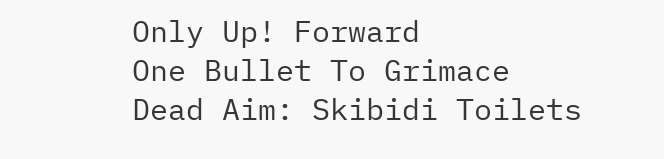Only Up! Forward
One Bullet To Grimace
Dead Aim: Skibidi Toilets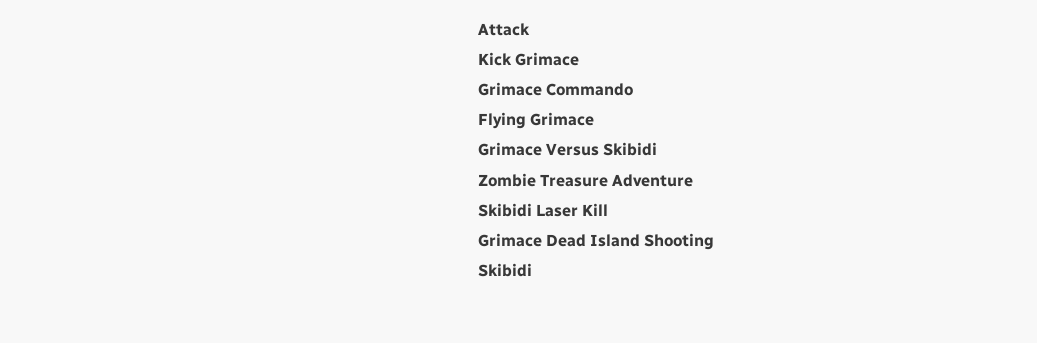Attack
Kick Grimace
Grimace Commando
Flying Grimace
Grimace Versus Skibidi
Zombie Treasure Adventure
Skibidi Laser Kill
Grimace Dead Island Shooting
Skibidi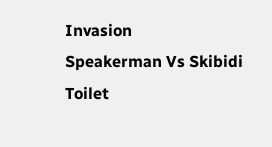Invasion
Speakerman Vs Skibidi Toilet